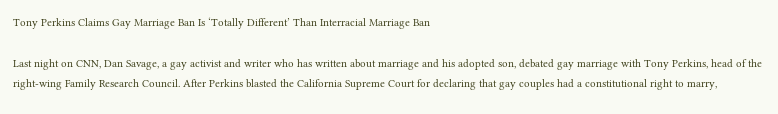Tony Perkins Claims Gay Marriage Ban Is ‘Totally Different’ Than Interracial Marriage Ban

Last night on CNN, Dan Savage, a gay activist and writer who has written about marriage and his adopted son, debated gay marriage with Tony Perkins, head of the right-wing Family Research Council. After Perkins blasted the California Supreme Court for declaring that gay couples had a constitutional right to marry,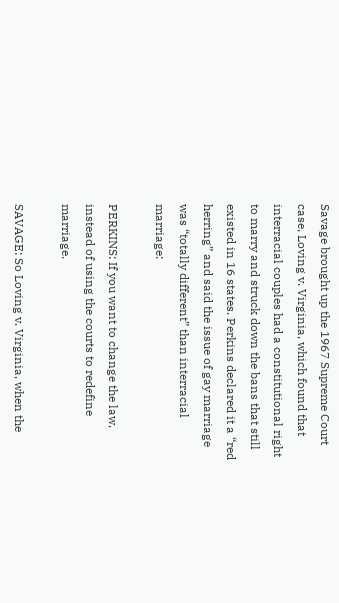Savage brought up the 1967 Supreme Court case, Loving v. Virginia, which found that interracial couples had a constitutional right to marry and struck down the bans that still existed in 16 states. Perkins declared it a “red herring” and said the issue of gay marriage was “totally different” than interracial marriage:

PERKINS: If you want to change the law, instead of using the courts to redefine marriage.

SAVAGE: So Loving v. Virginia, when the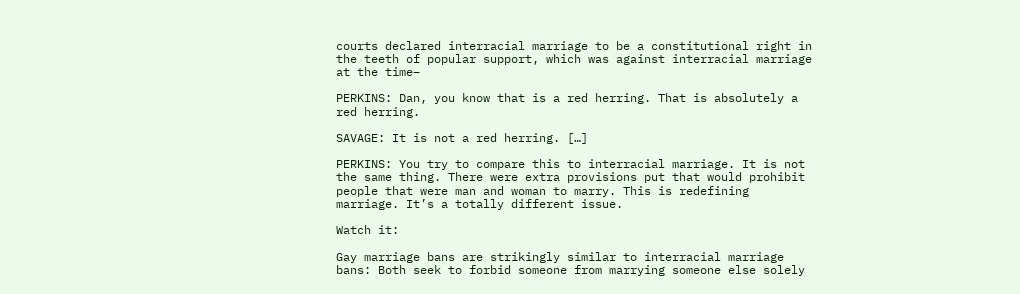courts declared interracial marriage to be a constitutional right in the teeth of popular support, which was against interracial marriage at the time–

PERKINS: Dan, you know that is a red herring. That is absolutely a red herring.

SAVAGE: It is not a red herring. […]

PERKINS: You try to compare this to interracial marriage. It is not the same thing. There were extra provisions put that would prohibit people that were man and woman to marry. This is redefining marriage. It’s a totally different issue.

Watch it:

Gay marriage bans are strikingly similar to interracial marriage bans: Both seek to forbid someone from marrying someone else solely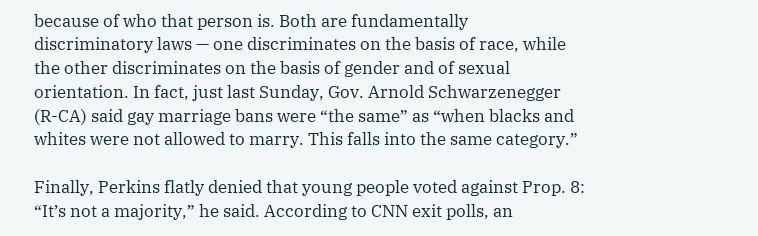because of who that person is. Both are fundamentally discriminatory laws — one discriminates on the basis of race, while the other discriminates on the basis of gender and of sexual orientation. In fact, just last Sunday, Gov. Arnold Schwarzenegger (R-CA) said gay marriage bans were “the same” as “when blacks and whites were not allowed to marry. This falls into the same category.”

Finally, Perkins flatly denied that young people voted against Prop. 8: “It’s not a majority,” he said. According to CNN exit polls, an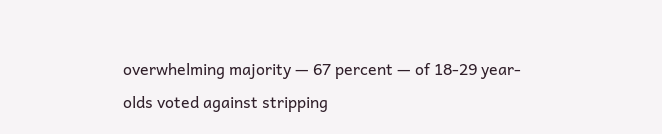overwhelming majority — 67 percent — of 18-29 year-olds voted against stripping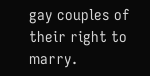gay couples of their right to marry.